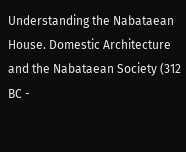Understanding the Nabataean House. Domestic Architecture and the Nabataean Society (312 BC -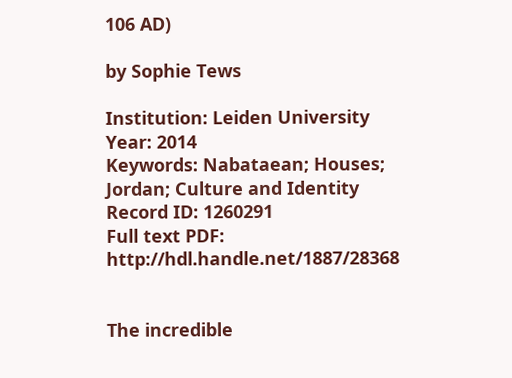106 AD)

by Sophie Tews

Institution: Leiden University
Year: 2014
Keywords: Nabataean; Houses; Jordan; Culture and Identity
Record ID: 1260291
Full text PDF: http://hdl.handle.net/1887/28368


The incredible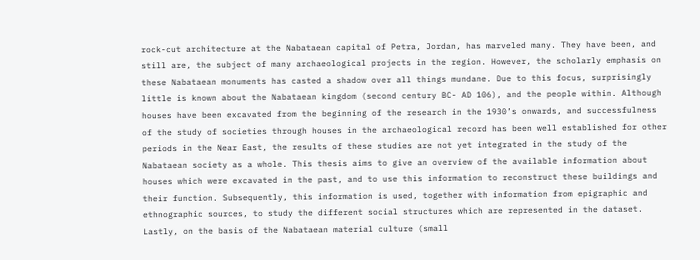rock-cut architecture at the Nabataean capital of Petra, Jordan, has marveled many. They have been, and still are, the subject of many archaeological projects in the region. However, the scholarly emphasis on these Nabataean monuments has casted a shadow over all things mundane. Due to this focus, surprisingly little is known about the Nabataean kingdom (second century BC- AD 106), and the people within. Although houses have been excavated from the beginning of the research in the 1930’s onwards, and successfulness of the study of societies through houses in the archaeological record has been well established for other periods in the Near East, the results of these studies are not yet integrated in the study of the Nabataean society as a whole. This thesis aims to give an overview of the available information about houses which were excavated in the past, and to use this information to reconstruct these buildings and their function. Subsequently, this information is used, together with information from epigraphic and ethnographic sources, to study the different social structures which are represented in the dataset. Lastly, on the basis of the Nabataean material culture (small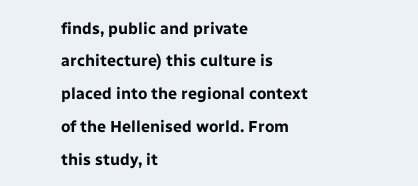finds, public and private architecture) this culture is placed into the regional context of the Hellenised world. From this study, it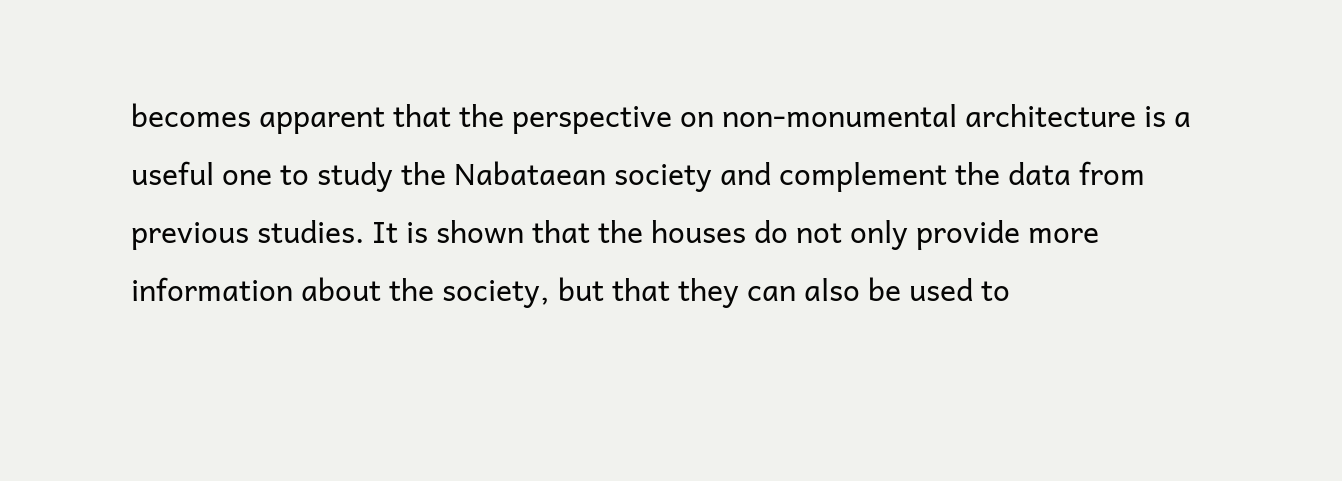becomes apparent that the perspective on non-monumental architecture is a useful one to study the Nabataean society and complement the data from previous studies. It is shown that the houses do not only provide more information about the society, but that they can also be used to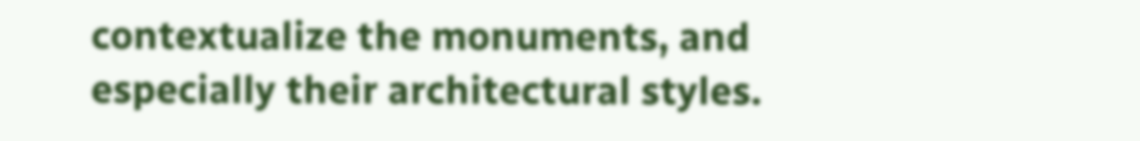contextualize the monuments, and especially their architectural styles.